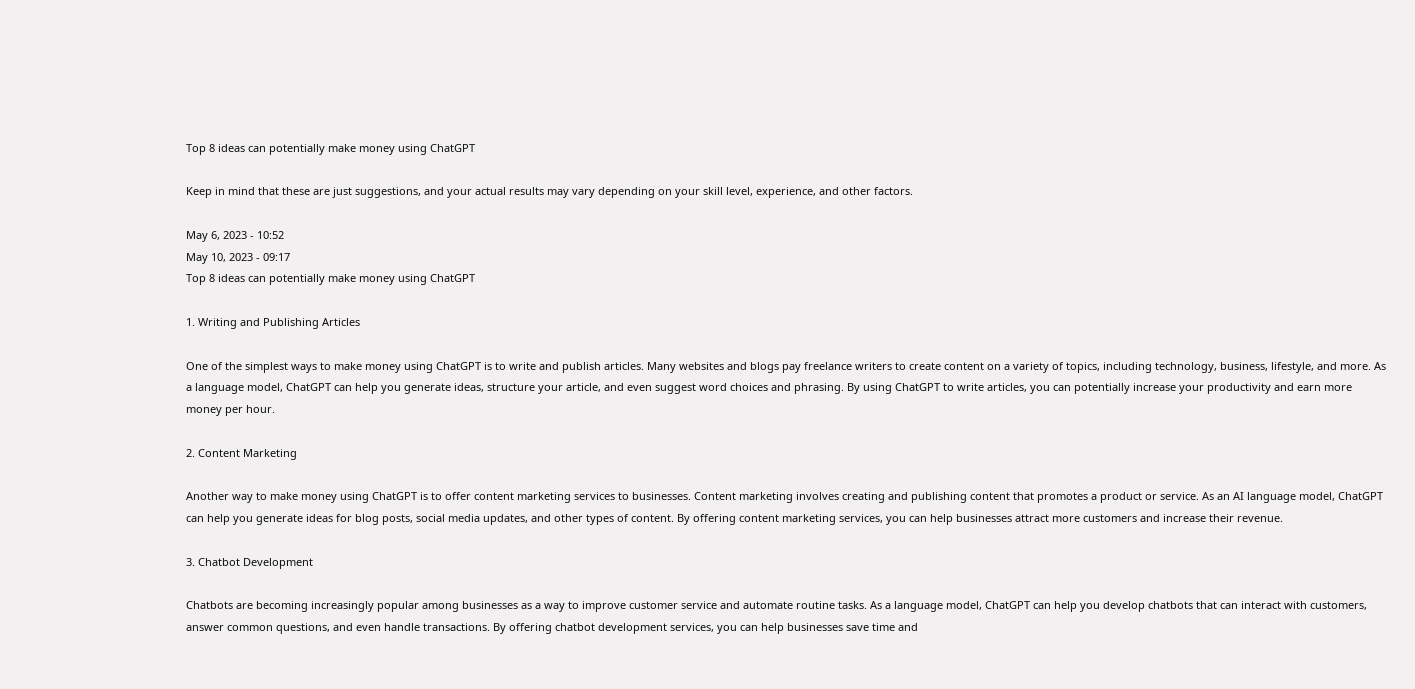Top 8 ideas can potentially make money using ChatGPT

Keep in mind that these are just suggestions, and your actual results may vary depending on your skill level, experience, and other factors.

May 6, 2023 - 10:52
May 10, 2023 - 09:17
Top 8 ideas can potentially make money using ChatGPT

1. Writing and Publishing Articles

One of the simplest ways to make money using ChatGPT is to write and publish articles. Many websites and blogs pay freelance writers to create content on a variety of topics, including technology, business, lifestyle, and more. As a language model, ChatGPT can help you generate ideas, structure your article, and even suggest word choices and phrasing. By using ChatGPT to write articles, you can potentially increase your productivity and earn more money per hour.

2. Content Marketing

Another way to make money using ChatGPT is to offer content marketing services to businesses. Content marketing involves creating and publishing content that promotes a product or service. As an AI language model, ChatGPT can help you generate ideas for blog posts, social media updates, and other types of content. By offering content marketing services, you can help businesses attract more customers and increase their revenue.

3. Chatbot Development

Chatbots are becoming increasingly popular among businesses as a way to improve customer service and automate routine tasks. As a language model, ChatGPT can help you develop chatbots that can interact with customers, answer common questions, and even handle transactions. By offering chatbot development services, you can help businesses save time and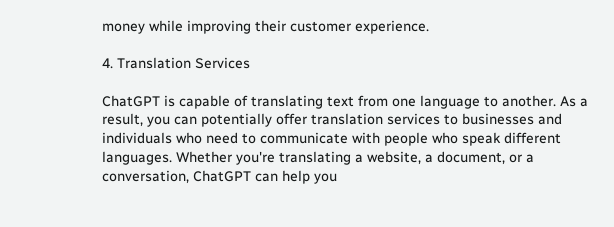money while improving their customer experience.

4. Translation Services

ChatGPT is capable of translating text from one language to another. As a result, you can potentially offer translation services to businesses and individuals who need to communicate with people who speak different languages. Whether you're translating a website, a document, or a conversation, ChatGPT can help you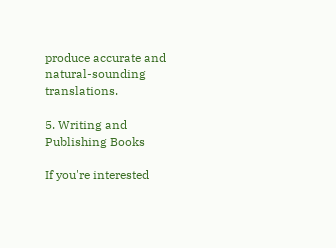produce accurate and natural-sounding translations.

5. Writing and Publishing Books

If you're interested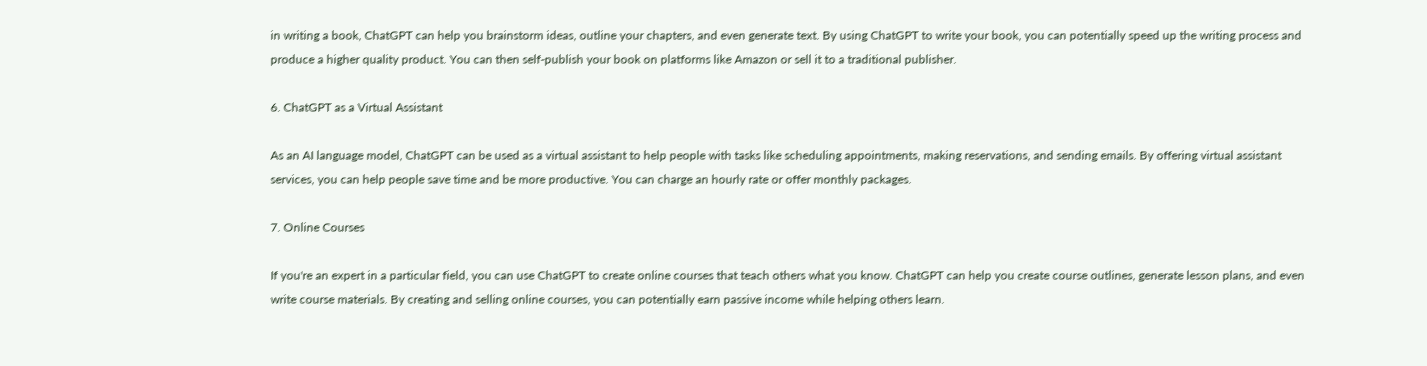in writing a book, ChatGPT can help you brainstorm ideas, outline your chapters, and even generate text. By using ChatGPT to write your book, you can potentially speed up the writing process and produce a higher quality product. You can then self-publish your book on platforms like Amazon or sell it to a traditional publisher.

6. ChatGPT as a Virtual Assistant

As an AI language model, ChatGPT can be used as a virtual assistant to help people with tasks like scheduling appointments, making reservations, and sending emails. By offering virtual assistant services, you can help people save time and be more productive. You can charge an hourly rate or offer monthly packages.

7. Online Courses

If you're an expert in a particular field, you can use ChatGPT to create online courses that teach others what you know. ChatGPT can help you create course outlines, generate lesson plans, and even write course materials. By creating and selling online courses, you can potentially earn passive income while helping others learn.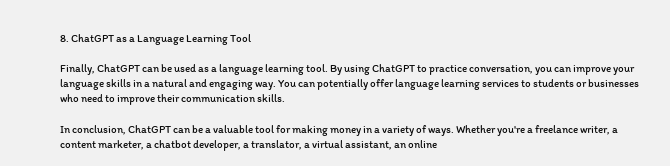8. ChatGPT as a Language Learning Tool

Finally, ChatGPT can be used as a language learning tool. By using ChatGPT to practice conversation, you can improve your language skills in a natural and engaging way. You can potentially offer language learning services to students or businesses who need to improve their communication skills.

In conclusion, ChatGPT can be a valuable tool for making money in a variety of ways. Whether you're a freelance writer, a content marketer, a chatbot developer, a translator, a virtual assistant, an online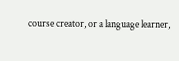course creator, or a language learner,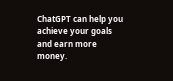ChatGPT can help you achieve your goals and earn more money.